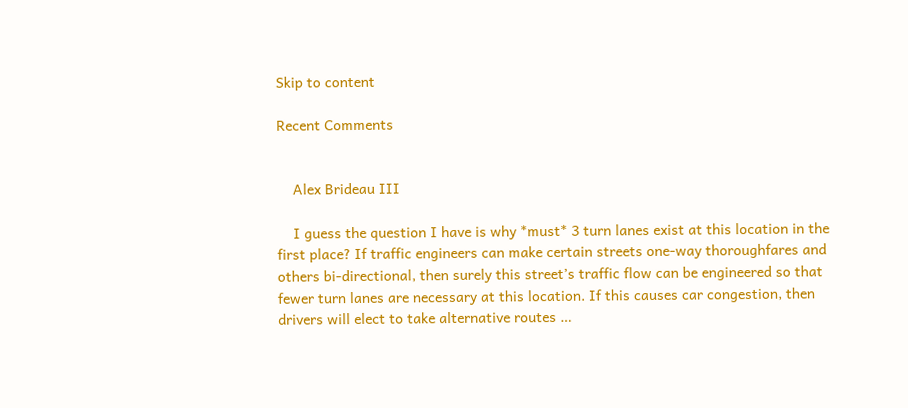Skip to content

Recent Comments


    Alex Brideau III

    I guess the question I have is why *must* 3 turn lanes exist at this location in the first place? If traffic engineers can make certain streets one-way thoroughfares and others bi-directional, then surely this street’s traffic flow can be engineered so that fewer turn lanes are necessary at this location. If this causes car congestion, then drivers will elect to take alternative routes …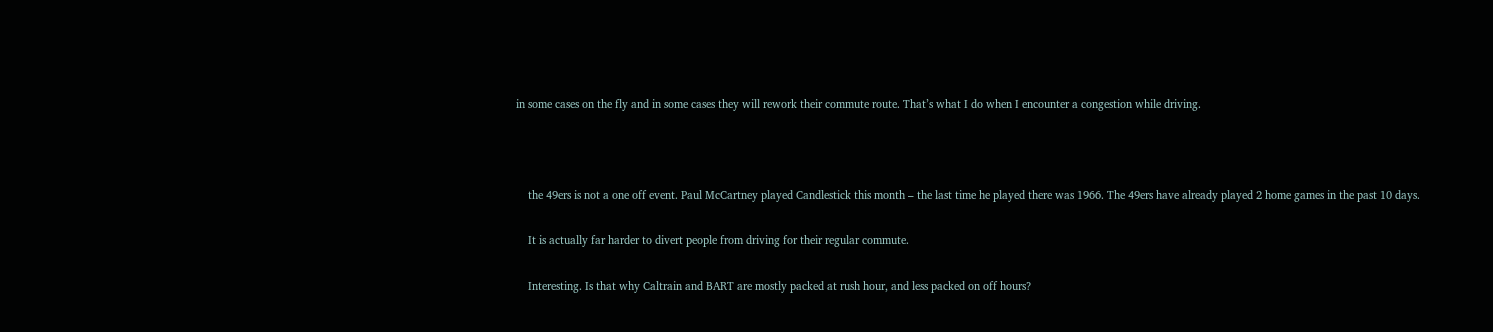in some cases on the fly and in some cases they will rework their commute route. That’s what I do when I encounter a congestion while driving.



    the 49ers is not a one off event. Paul McCartney played Candlestick this month – the last time he played there was 1966. The 49ers have already played 2 home games in the past 10 days.

    It is actually far harder to divert people from driving for their regular commute.

    Interesting. Is that why Caltrain and BART are mostly packed at rush hour, and less packed on off hours?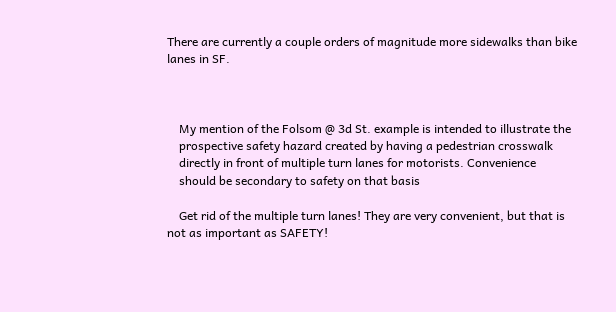There are currently a couple orders of magnitude more sidewalks than bike lanes in SF.



    My mention of the Folsom @ 3d St. example is intended to illustrate the
    prospective safety hazard created by having a pedestrian crosswalk
    directly in front of multiple turn lanes for motorists. Convenience
    should be secondary to safety on that basis

    Get rid of the multiple turn lanes! They are very convenient, but that is not as important as SAFETY!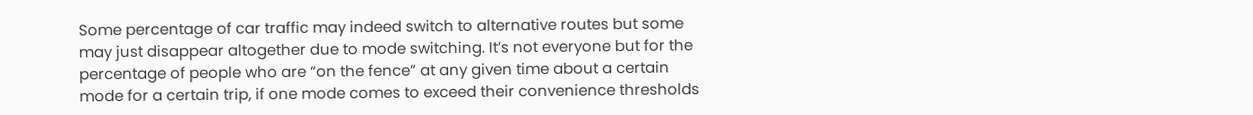Some percentage of car traffic may indeed switch to alternative routes but some may just disappear altogether due to mode switching. It’s not everyone but for the percentage of people who are “on the fence” at any given time about a certain mode for a certain trip, if one mode comes to exceed their convenience thresholds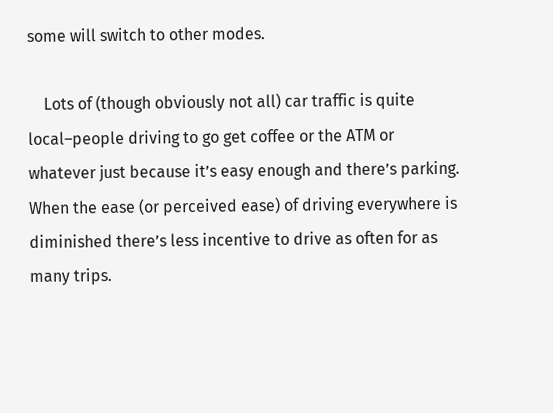some will switch to other modes.

    Lots of (though obviously not all) car traffic is quite local–people driving to go get coffee or the ATM or whatever just because it’s easy enough and there’s parking. When the ease (or perceived ease) of driving everywhere is diminished there’s less incentive to drive as often for as many trips.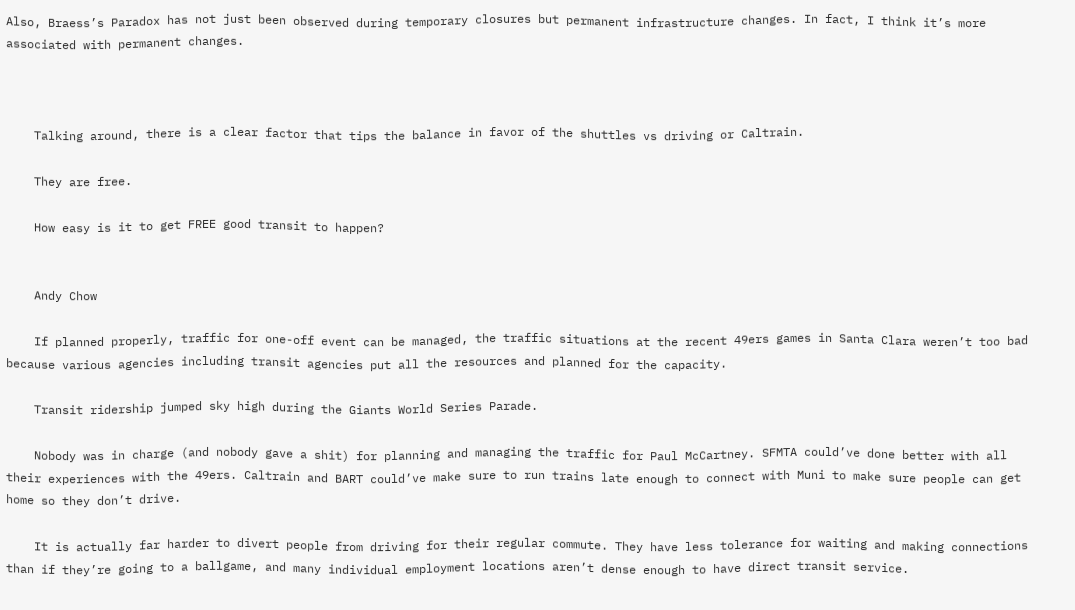Also, Braess’s Paradox has not just been observed during temporary closures but permanent infrastructure changes. In fact, I think it’s more associated with permanent changes.



    Talking around, there is a clear factor that tips the balance in favor of the shuttles vs driving or Caltrain.

    They are free.

    How easy is it to get FREE good transit to happen?


    Andy Chow

    If planned properly, traffic for one-off event can be managed, the traffic situations at the recent 49ers games in Santa Clara weren’t too bad because various agencies including transit agencies put all the resources and planned for the capacity.

    Transit ridership jumped sky high during the Giants World Series Parade.

    Nobody was in charge (and nobody gave a shit) for planning and managing the traffic for Paul McCartney. SFMTA could’ve done better with all their experiences with the 49ers. Caltrain and BART could’ve make sure to run trains late enough to connect with Muni to make sure people can get home so they don’t drive.

    It is actually far harder to divert people from driving for their regular commute. They have less tolerance for waiting and making connections than if they’re going to a ballgame, and many individual employment locations aren’t dense enough to have direct transit service.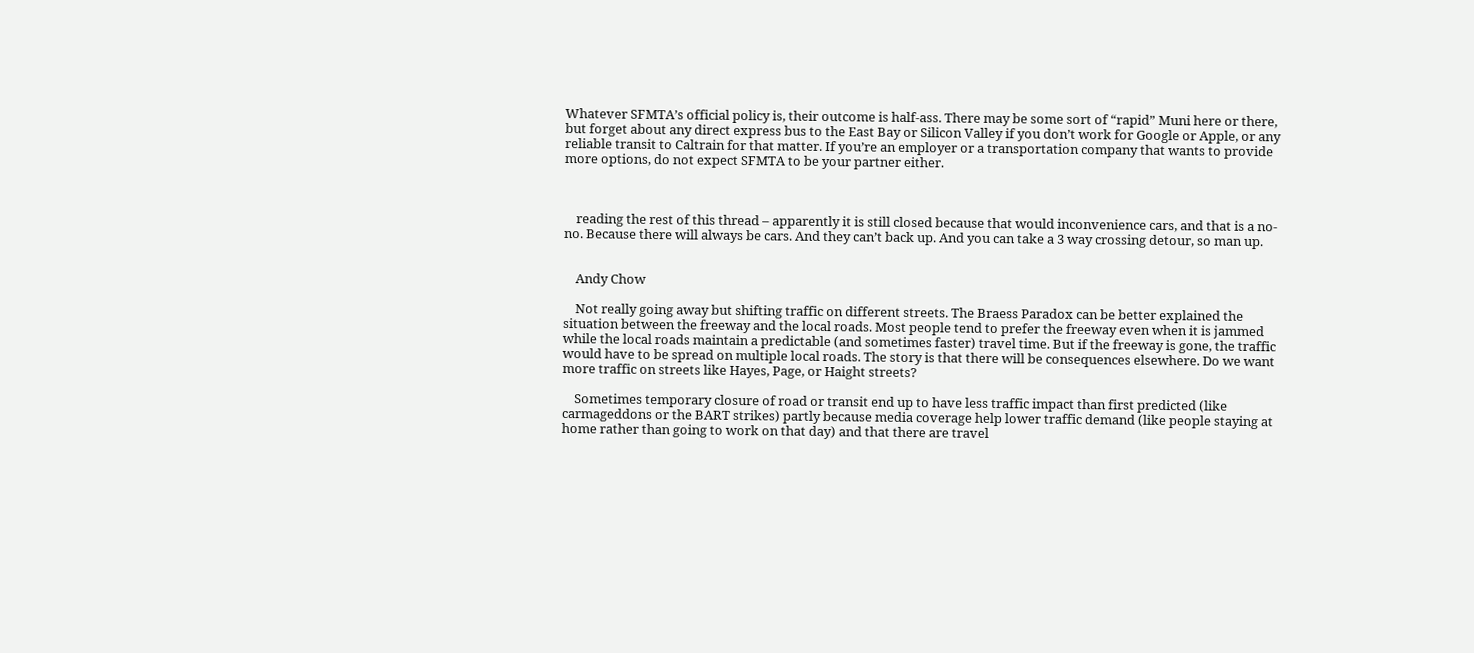Whatever SFMTA’s official policy is, their outcome is half-ass. There may be some sort of “rapid” Muni here or there, but forget about any direct express bus to the East Bay or Silicon Valley if you don’t work for Google or Apple, or any reliable transit to Caltrain for that matter. If you’re an employer or a transportation company that wants to provide more options, do not expect SFMTA to be your partner either.



    reading the rest of this thread – apparently it is still closed because that would inconvenience cars, and that is a no-no. Because there will always be cars. And they can’t back up. And you can take a 3 way crossing detour, so man up.


    Andy Chow

    Not really going away but shifting traffic on different streets. The Braess Paradox can be better explained the situation between the freeway and the local roads. Most people tend to prefer the freeway even when it is jammed while the local roads maintain a predictable (and sometimes faster) travel time. But if the freeway is gone, the traffic would have to be spread on multiple local roads. The story is that there will be consequences elsewhere. Do we want more traffic on streets like Hayes, Page, or Haight streets?

    Sometimes temporary closure of road or transit end up to have less traffic impact than first predicted (like carmageddons or the BART strikes) partly because media coverage help lower traffic demand (like people staying at home rather than going to work on that day) and that there are travel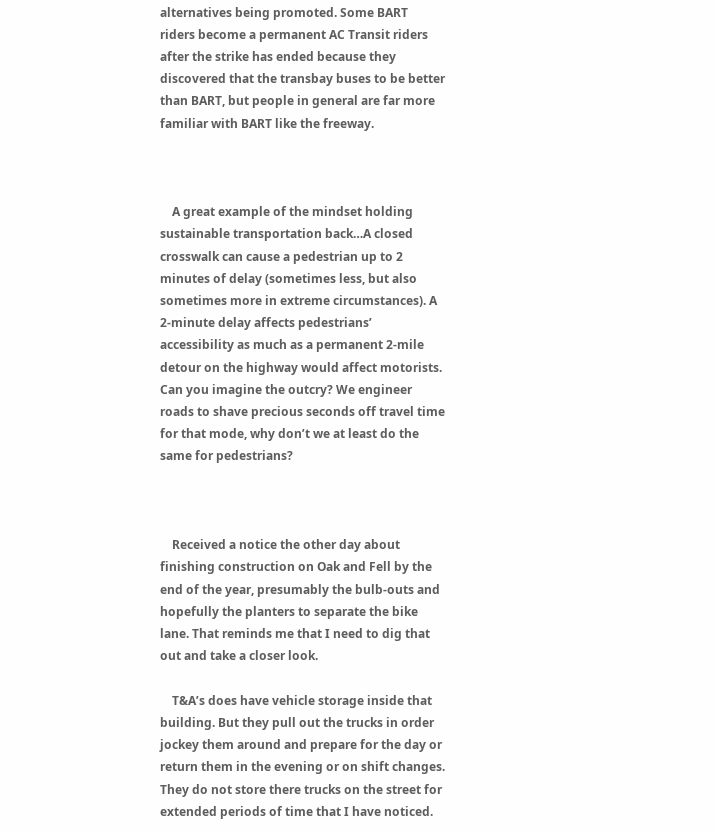alternatives being promoted. Some BART riders become a permanent AC Transit riders after the strike has ended because they discovered that the transbay buses to be better than BART, but people in general are far more familiar with BART like the freeway.



    A great example of the mindset holding sustainable transportation back…A closed crosswalk can cause a pedestrian up to 2 minutes of delay (sometimes less, but also sometimes more in extreme circumstances). A 2-minute delay affects pedestrians’ accessibility as much as a permanent 2-mile detour on the highway would affect motorists. Can you imagine the outcry? We engineer roads to shave precious seconds off travel time for that mode, why don’t we at least do the same for pedestrians?



    Received a notice the other day about finishing construction on Oak and Fell by the end of the year, presumably the bulb-outs and hopefully the planters to separate the bike lane. That reminds me that I need to dig that out and take a closer look.

    T&A’s does have vehicle storage inside that building. But they pull out the trucks in order jockey them around and prepare for the day or return them in the evening or on shift changes. They do not store there trucks on the street for extended periods of time that I have noticed.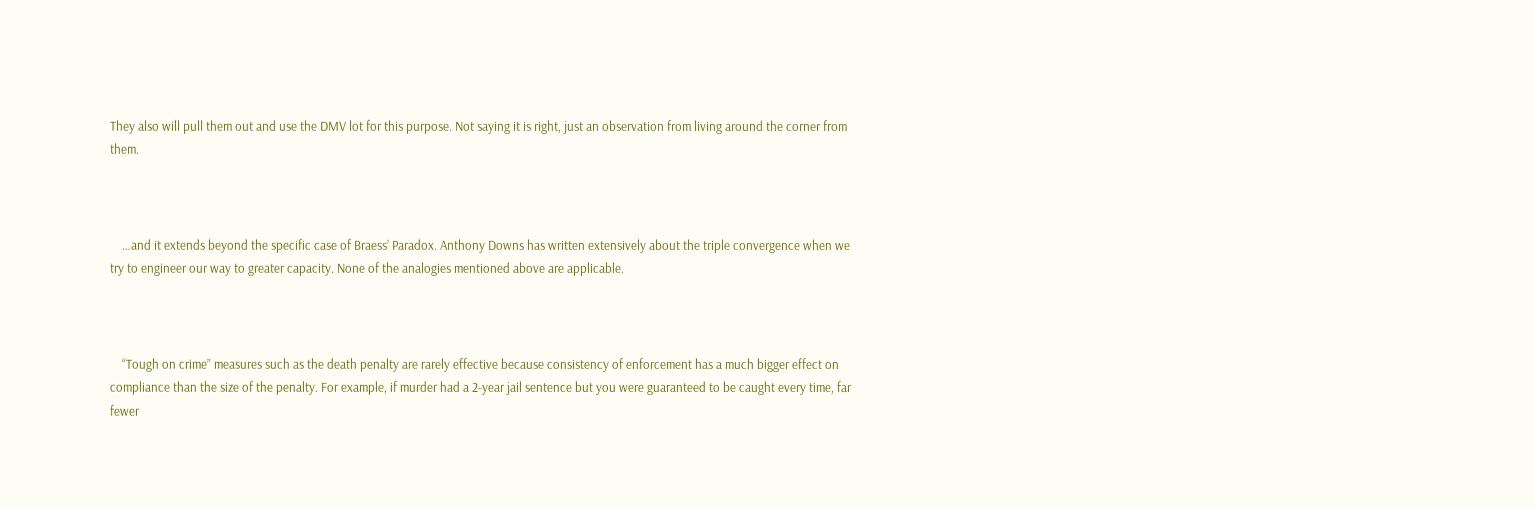They also will pull them out and use the DMV lot for this purpose. Not saying it is right, just an observation from living around the corner from them.



    …and it extends beyond the specific case of Braess’ Paradox. Anthony Downs has written extensively about the triple convergence when we try to engineer our way to greater capacity. None of the analogies mentioned above are applicable.



    “Tough on crime” measures such as the death penalty are rarely effective because consistency of enforcement has a much bigger effect on compliance than the size of the penalty. For example, if murder had a 2-year jail sentence but you were guaranteed to be caught every time, far fewer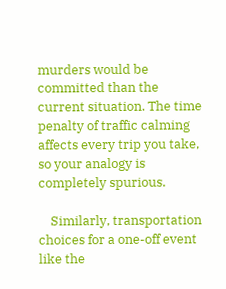murders would be committed than the current situation. The time penalty of traffic calming affects every trip you take, so your analogy is completely spurious.

    Similarly, transportation choices for a one-off event like the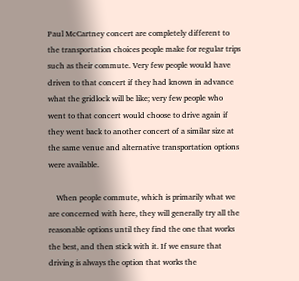Paul McCartney concert are completely different to the transportation choices people make for regular trips such as their commute. Very few people would have driven to that concert if they had known in advance what the gridlock will be like; very few people who went to that concert would choose to drive again if they went back to another concert of a similar size at the same venue and alternative transportation options were available.

    When people commute, which is primarily what we are concerned with here, they will generally try all the reasonable options until they find the one that works the best, and then stick with it. If we ensure that driving is always the option that works the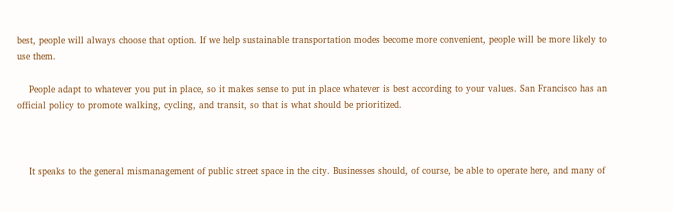best, people will always choose that option. If we help sustainable transportation modes become more convenient, people will be more likely to use them.

    People adapt to whatever you put in place, so it makes sense to put in place whatever is best according to your values. San Francisco has an official policy to promote walking, cycling, and transit, so that is what should be prioritized.



    It speaks to the general mismanagement of public street space in the city. Businesses should, of course, be able to operate here, and many of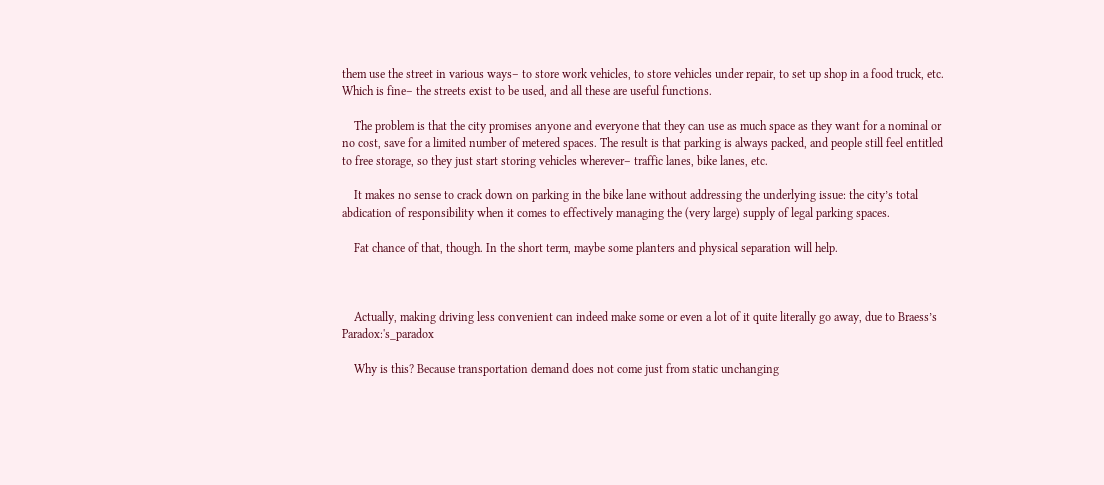them use the street in various ways– to store work vehicles, to store vehicles under repair, to set up shop in a food truck, etc. Which is fine– the streets exist to be used, and all these are useful functions.

    The problem is that the city promises anyone and everyone that they can use as much space as they want for a nominal or no cost, save for a limited number of metered spaces. The result is that parking is always packed, and people still feel entitled to free storage, so they just start storing vehicles wherever– traffic lanes, bike lanes, etc.

    It makes no sense to crack down on parking in the bike lane without addressing the underlying issue: the city’s total abdication of responsibility when it comes to effectively managing the (very large) supply of legal parking spaces.

    Fat chance of that, though. In the short term, maybe some planters and physical separation will help.



    Actually, making driving less convenient can indeed make some or even a lot of it quite literally go away, due to Braess’s Paradox:'s_paradox

    Why is this? Because transportation demand does not come just from static unchanging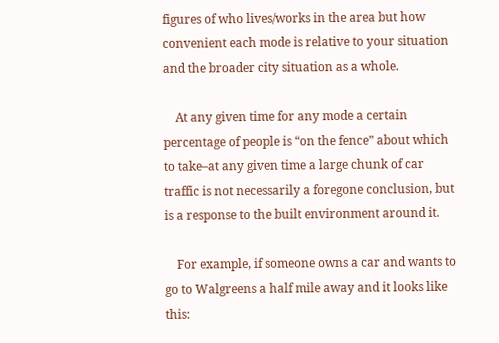figures of who lives/works in the area but how convenient each mode is relative to your situation and the broader city situation as a whole.

    At any given time for any mode a certain percentage of people is “on the fence” about which to take–at any given time a large chunk of car traffic is not necessarily a foregone conclusion, but is a response to the built environment around it.

    For example, if someone owns a car and wants to go to Walgreens a half mile away and it looks like this: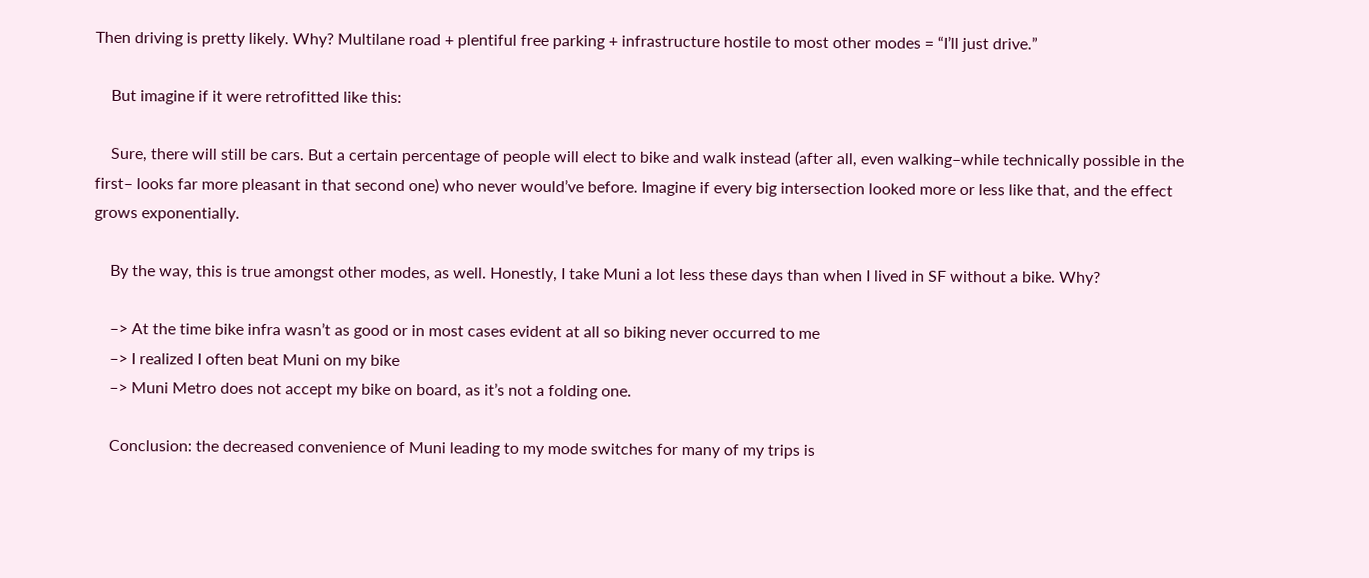Then driving is pretty likely. Why? Multilane road + plentiful free parking + infrastructure hostile to most other modes = “I’ll just drive.”

    But imagine if it were retrofitted like this:

    Sure, there will still be cars. But a certain percentage of people will elect to bike and walk instead (after all, even walking–while technically possible in the first– looks far more pleasant in that second one) who never would’ve before. Imagine if every big intersection looked more or less like that, and the effect grows exponentially.

    By the way, this is true amongst other modes, as well. Honestly, I take Muni a lot less these days than when I lived in SF without a bike. Why?

    –> At the time bike infra wasn’t as good or in most cases evident at all so biking never occurred to me
    –> I realized I often beat Muni on my bike
    –> Muni Metro does not accept my bike on board, as it’s not a folding one.

    Conclusion: the decreased convenience of Muni leading to my mode switches for many of my trips is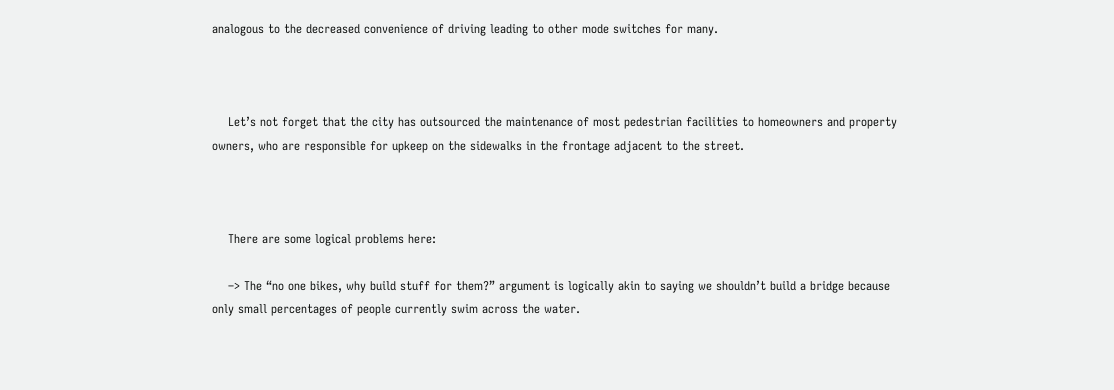analogous to the decreased convenience of driving leading to other mode switches for many.



    Let’s not forget that the city has outsourced the maintenance of most pedestrian facilities to homeowners and property owners, who are responsible for upkeep on the sidewalks in the frontage adjacent to the street.



    There are some logical problems here:

    –> The “no one bikes, why build stuff for them?” argument is logically akin to saying we shouldn’t build a bridge because only small percentages of people currently swim across the water.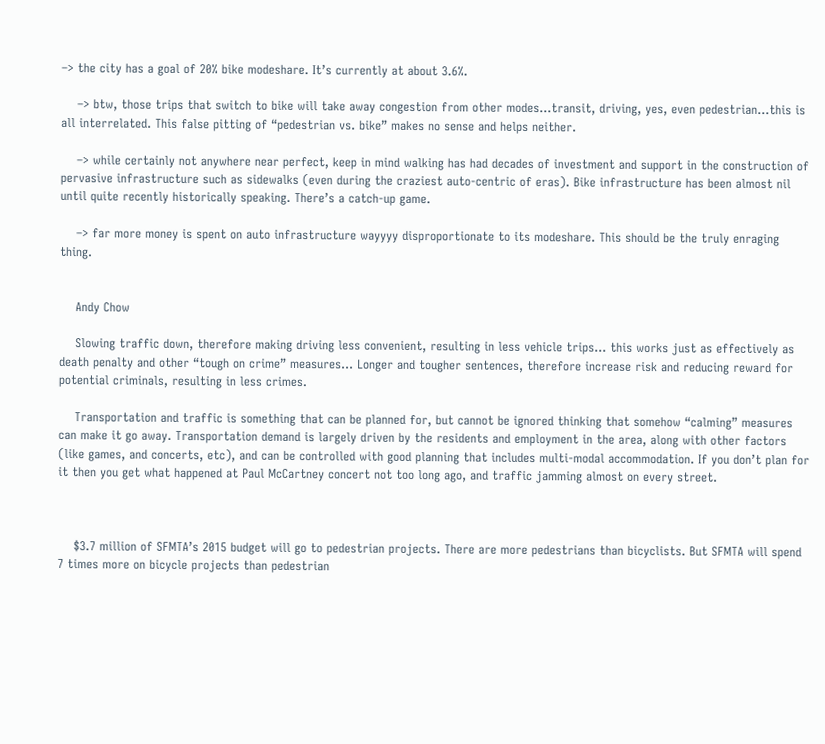–> the city has a goal of 20% bike modeshare. It’s currently at about 3.6%.

    –> btw, those trips that switch to bike will take away congestion from other modes…transit, driving, yes, even pedestrian…this is all interrelated. This false pitting of “pedestrian vs. bike” makes no sense and helps neither.

    –> while certainly not anywhere near perfect, keep in mind walking has had decades of investment and support in the construction of pervasive infrastructure such as sidewalks (even during the craziest auto-centric of eras). Bike infrastructure has been almost nil until quite recently historically speaking. There’s a catch-up game.

    –> far more money is spent on auto infrastructure wayyyy disproportionate to its modeshare. This should be the truly enraging thing.


    Andy Chow

    Slowing traffic down, therefore making driving less convenient, resulting in less vehicle trips… this works just as effectively as death penalty and other “tough on crime” measures… Longer and tougher sentences, therefore increase risk and reducing reward for potential criminals, resulting in less crimes.

    Transportation and traffic is something that can be planned for, but cannot be ignored thinking that somehow “calming” measures can make it go away. Transportation demand is largely driven by the residents and employment in the area, along with other factors (like games, and concerts, etc), and can be controlled with good planning that includes multi-modal accommodation. If you don’t plan for it then you get what happened at Paul McCartney concert not too long ago, and traffic jamming almost on every street.



    $3.7 million of SFMTA’s 2015 budget will go to pedestrian projects. There are more pedestrians than bicyclists. But SFMTA will spend 7 times more on bicycle projects than pedestrian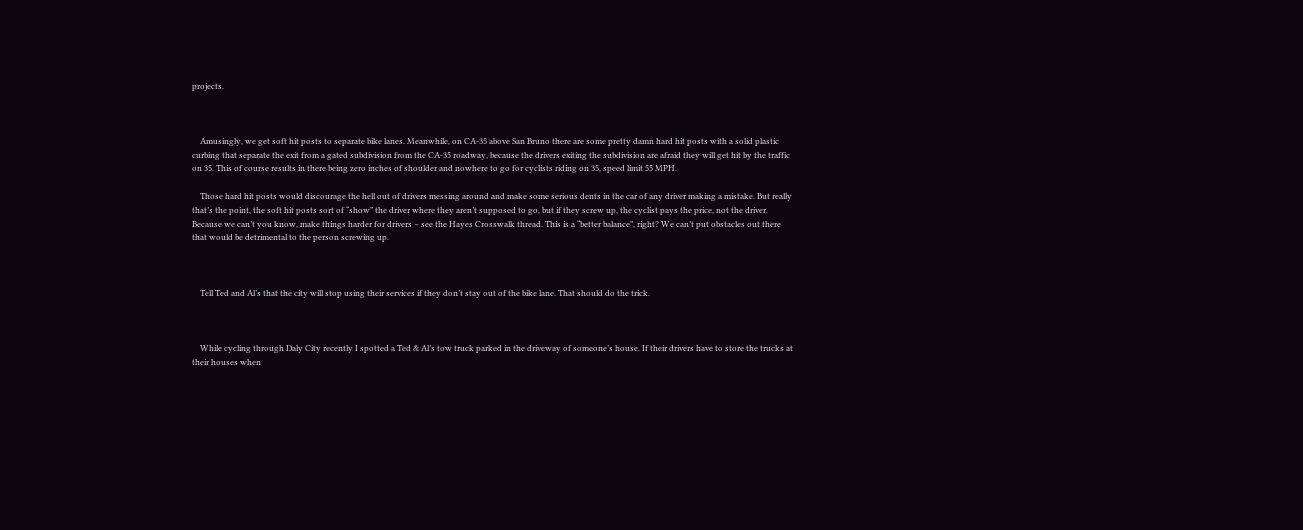projects.



    Amusingly, we get soft hit posts to separate bike lanes. Meanwhile, on CA-35 above San Bruno there are some pretty damn hard hit posts with a solid plastic curbing that separate the exit from a gated subdivision from the CA-35 roadway, because the drivers exiting the subdivision are afraid they will get hit by the traffic on 35. This of course results in there being zero inches of shoulder and nowhere to go for cyclists riding on 35, speed limit 55 MPH.

    Those hard hit posts would discourage the hell out of drivers messing around and make some serious dents in the car of any driver making a mistake. But really that’s the point, the soft hit posts sort of “show” the driver where they aren’t supposed to go, but if they screw up, the cyclist pays the price, not the driver. Because we can’t you know, make things harder for drivers – see the Hayes Crosswalk thread. This is a “better balance”, right? We can’t put obstacles out there that would be detrimental to the person screwing up.



    Tell Ted and Al’s that the city will stop using their services if they don’t stay out of the bike lane. That should do the trick.



    While cycling through Daly City recently I spotted a Ted & Al’s tow truck parked in the driveway of someone’s house. If their drivers have to store the trucks at their houses when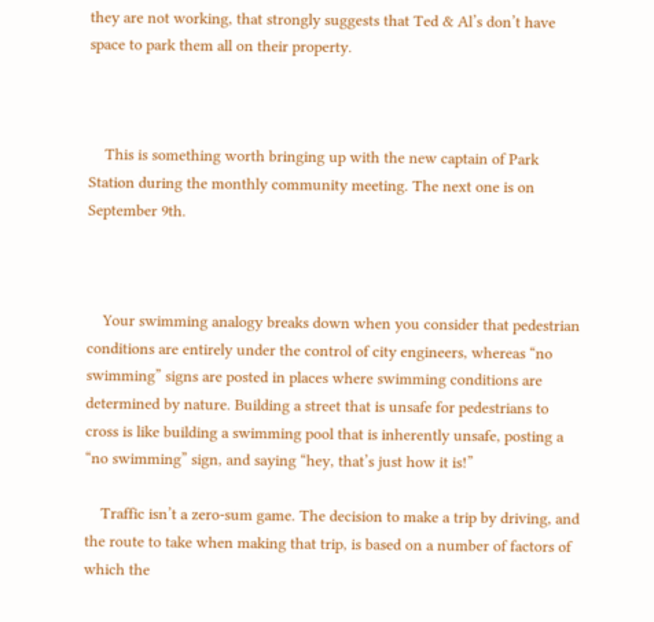they are not working, that strongly suggests that Ted & Al’s don’t have space to park them all on their property.



    This is something worth bringing up with the new captain of Park Station during the monthly community meeting. The next one is on September 9th.



    Your swimming analogy breaks down when you consider that pedestrian conditions are entirely under the control of city engineers, whereas “no swimming” signs are posted in places where swimming conditions are determined by nature. Building a street that is unsafe for pedestrians to cross is like building a swimming pool that is inherently unsafe, posting a “no swimming” sign, and saying “hey, that’s just how it is!”

    Traffic isn’t a zero-sum game. The decision to make a trip by driving, and the route to take when making that trip, is based on a number of factors of which the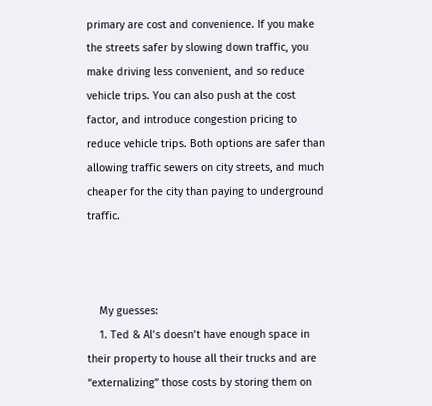primary are cost and convenience. If you make the streets safer by slowing down traffic, you make driving less convenient, and so reduce vehicle trips. You can also push at the cost factor, and introduce congestion pricing to reduce vehicle trips. Both options are safer than allowing traffic sewers on city streets, and much cheaper for the city than paying to underground traffic.



    My guesses:
    1. Ted & Al’s doesn’t have enough space in their property to house all their trucks and are “externalizing” those costs by storing them on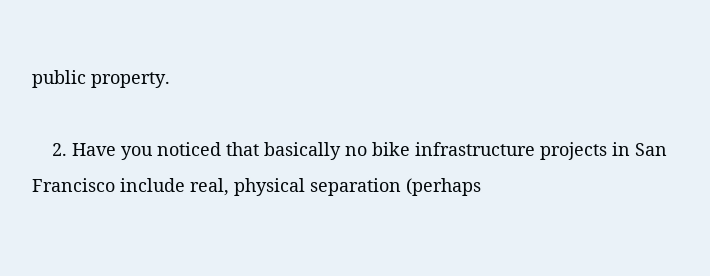public property.

    2. Have you noticed that basically no bike infrastructure projects in San Francisco include real, physical separation (perhaps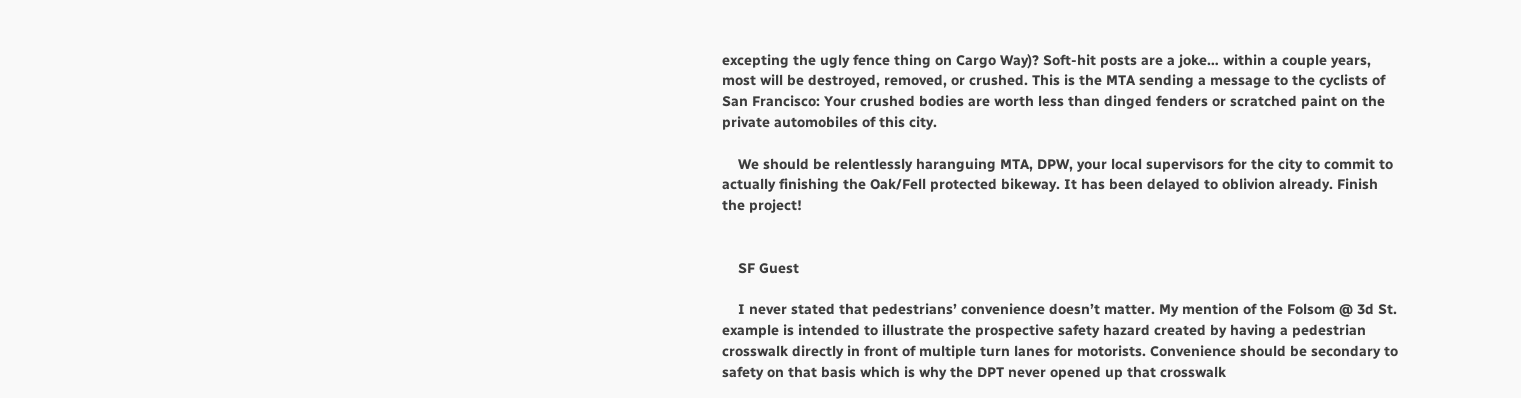excepting the ugly fence thing on Cargo Way)? Soft-hit posts are a joke… within a couple years, most will be destroyed, removed, or crushed. This is the MTA sending a message to the cyclists of San Francisco: Your crushed bodies are worth less than dinged fenders or scratched paint on the private automobiles of this city.

    We should be relentlessly haranguing MTA, DPW, your local supervisors for the city to commit to actually finishing the Oak/Fell protected bikeway. It has been delayed to oblivion already. Finish the project!


    SF Guest

    I never stated that pedestrians’ convenience doesn’t matter. My mention of the Folsom @ 3d St. example is intended to illustrate the prospective safety hazard created by having a pedestrian crosswalk directly in front of multiple turn lanes for motorists. Convenience should be secondary to safety on that basis which is why the DPT never opened up that crosswalk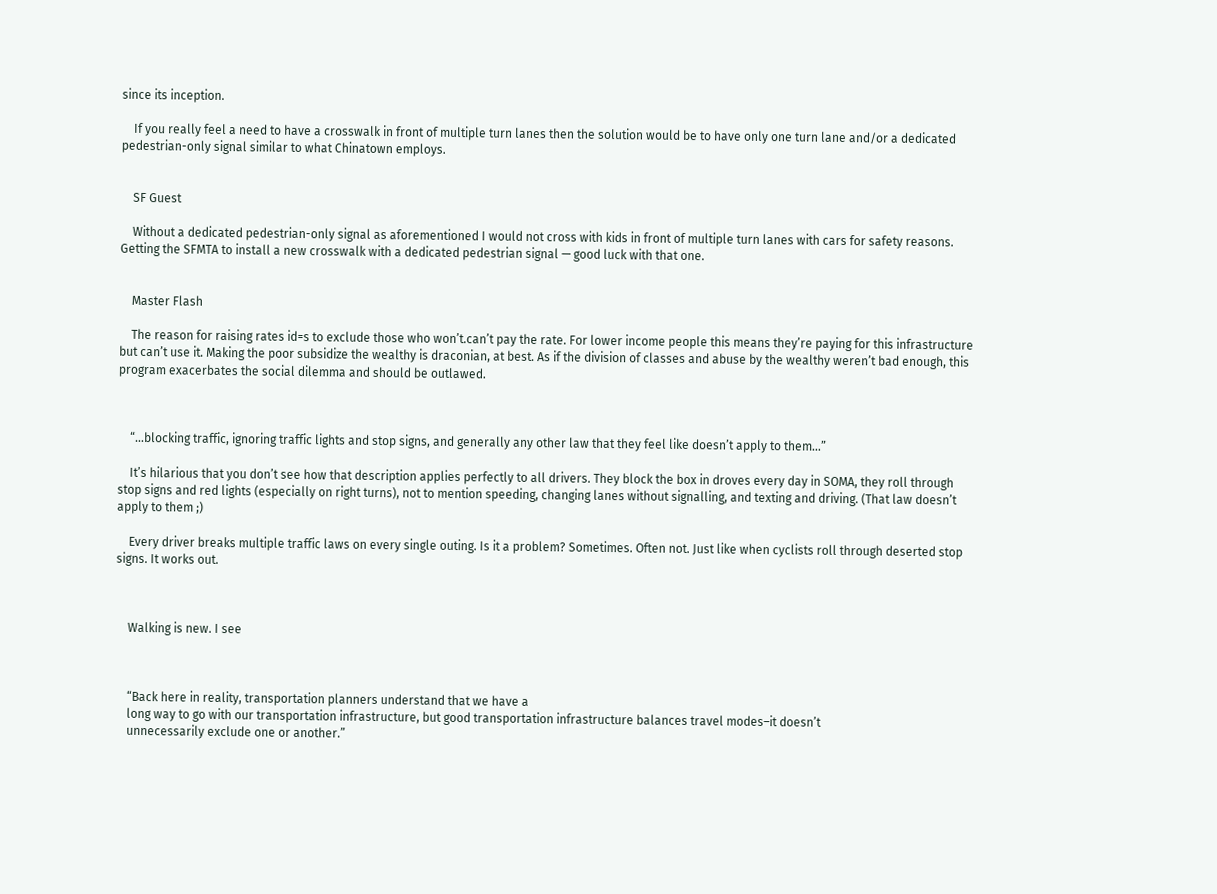since its inception.

    If you really feel a need to have a crosswalk in front of multiple turn lanes then the solution would be to have only one turn lane and/or a dedicated pedestrian-only signal similar to what Chinatown employs.


    SF Guest

    Without a dedicated pedestrian-only signal as aforementioned I would not cross with kids in front of multiple turn lanes with cars for safety reasons. Getting the SFMTA to install a new crosswalk with a dedicated pedestrian signal — good luck with that one.


    Master Flash

    The reason for raising rates id=s to exclude those who won’t.can’t pay the rate. For lower income people this means they’re paying for this infrastructure but can’t use it. Making the poor subsidize the wealthy is draconian, at best. As if the division of classes and abuse by the wealthy weren’t bad enough, this program exacerbates the social dilemma and should be outlawed.



    “…blocking traffic, ignoring traffic lights and stop signs, and generally any other law that they feel like doesn’t apply to them…”

    It’s hilarious that you don’t see how that description applies perfectly to all drivers. They block the box in droves every day in SOMA, they roll through stop signs and red lights (especially on right turns), not to mention speeding, changing lanes without signalling, and texting and driving. (That law doesn’t apply to them ;)

    Every driver breaks multiple traffic laws on every single outing. Is it a problem? Sometimes. Often not. Just like when cyclists roll through deserted stop signs. It works out.



    Walking is new. I see



    “Back here in reality, transportation planners understand that we have a
    long way to go with our transportation infrastructure, but good transportation infrastructure balances travel modes–it doesn’t
    unnecessarily exclude one or another.”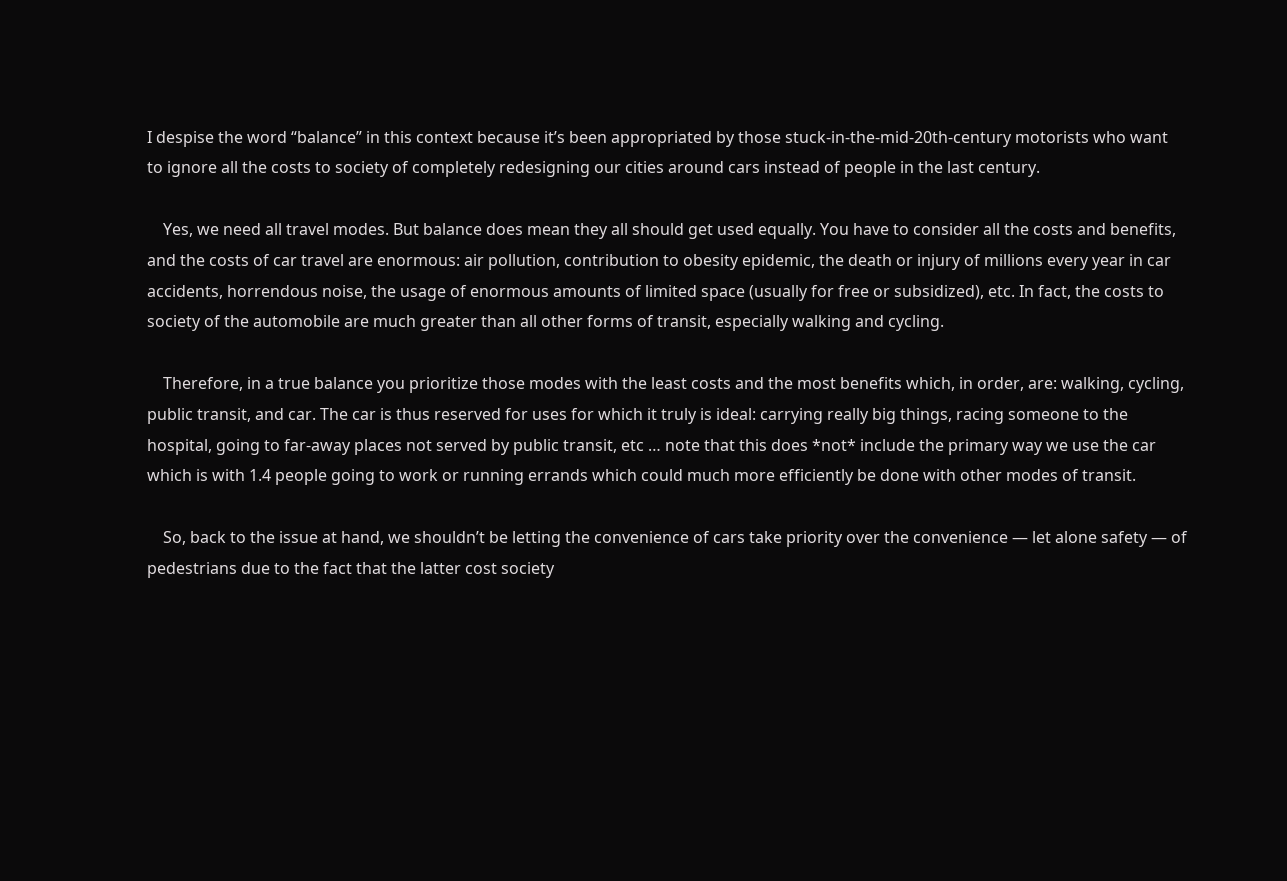I despise the word “balance” in this context because it’s been appropriated by those stuck-in-the-mid-20th-century motorists who want to ignore all the costs to society of completely redesigning our cities around cars instead of people in the last century.

    Yes, we need all travel modes. But balance does mean they all should get used equally. You have to consider all the costs and benefits, and the costs of car travel are enormous: air pollution, contribution to obesity epidemic, the death or injury of millions every year in car accidents, horrendous noise, the usage of enormous amounts of limited space (usually for free or subsidized), etc. In fact, the costs to society of the automobile are much greater than all other forms of transit, especially walking and cycling.

    Therefore, in a true balance you prioritize those modes with the least costs and the most benefits which, in order, are: walking, cycling, public transit, and car. The car is thus reserved for uses for which it truly is ideal: carrying really big things, racing someone to the hospital, going to far-away places not served by public transit, etc … note that this does *not* include the primary way we use the car which is with 1.4 people going to work or running errands which could much more efficiently be done with other modes of transit.

    So, back to the issue at hand, we shouldn’t be letting the convenience of cars take priority over the convenience — let alone safety — of pedestrians due to the fact that the latter cost society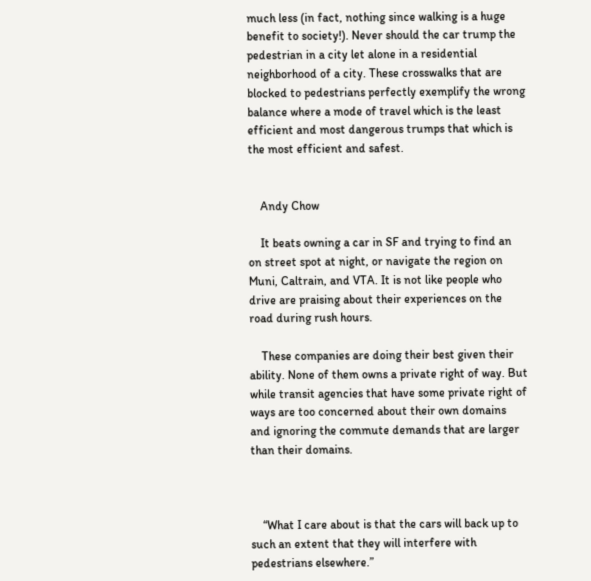much less (in fact, nothing since walking is a huge benefit to society!). Never should the car trump the pedestrian in a city let alone in a residential neighborhood of a city. These crosswalks that are blocked to pedestrians perfectly exemplify the wrong balance where a mode of travel which is the least efficient and most dangerous trumps that which is the most efficient and safest.


    Andy Chow

    It beats owning a car in SF and trying to find an on street spot at night, or navigate the region on Muni, Caltrain, and VTA. It is not like people who drive are praising about their experiences on the road during rush hours.

    These companies are doing their best given their ability. None of them owns a private right of way. But while transit agencies that have some private right of ways are too concerned about their own domains and ignoring the commute demands that are larger than their domains.



    “What I care about is that the cars will back up to such an extent that they will interfere with pedestrians elsewhere.”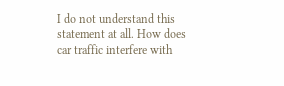I do not understand this statement at all. How does car traffic interfere with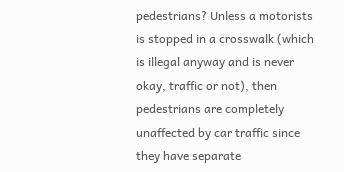pedestrians? Unless a motorists is stopped in a crosswalk (which is illegal anyway and is never okay, traffic or not), then pedestrians are completely unaffected by car traffic since they have separate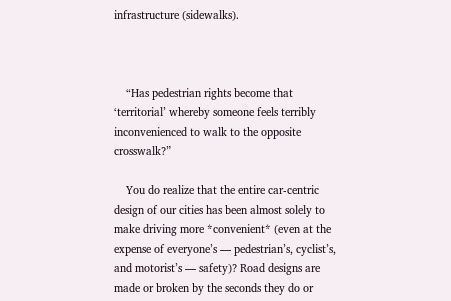infrastructure (sidewalks).



    “Has pedestrian rights become that ‘territorial’ whereby someone feels terribly inconvenienced to walk to the opposite crosswalk?”

    You do realize that the entire car-centric design of our cities has been almost solely to make driving more *convenient* (even at the expense of everyone’s — pedestrian’s, cyclist’s, and motorist’s — safety)? Road designs are made or broken by the seconds they do or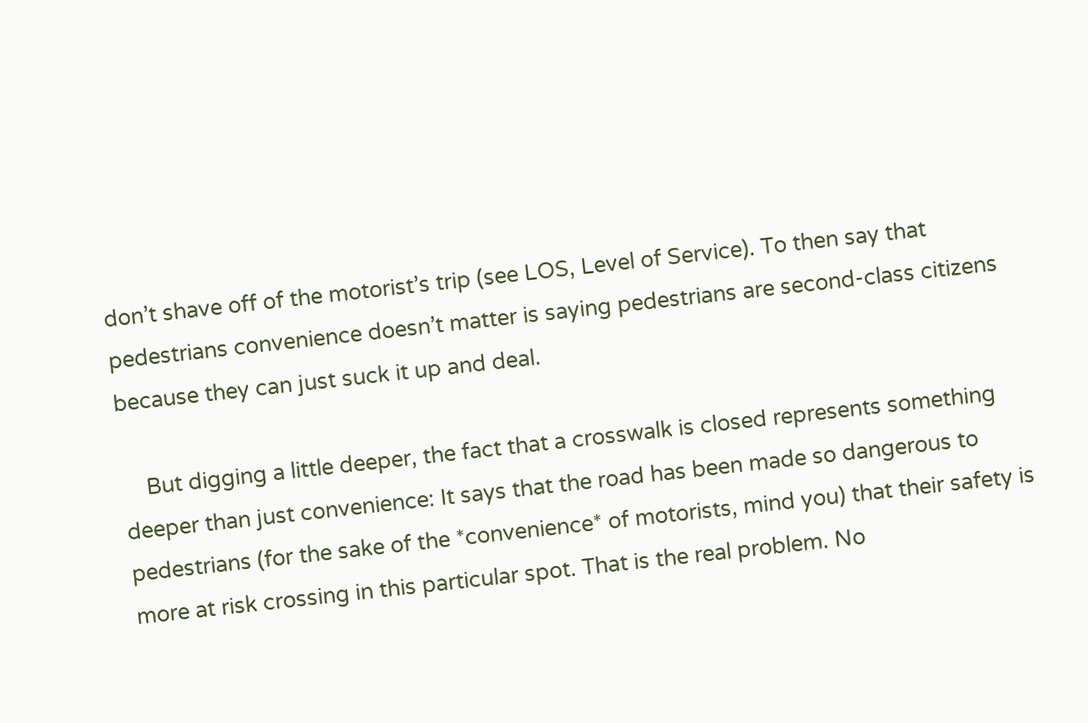don’t shave off of the motorist’s trip (see LOS, Level of Service). To then say that pedestrians convenience doesn’t matter is saying pedestrians are second-class citizens because they can just suck it up and deal.

    But digging a little deeper, the fact that a crosswalk is closed represents something deeper than just convenience: It says that the road has been made so dangerous to pedestrians (for the sake of the *convenience* of motorists, mind you) that their safety is more at risk crossing in this particular spot. That is the real problem. No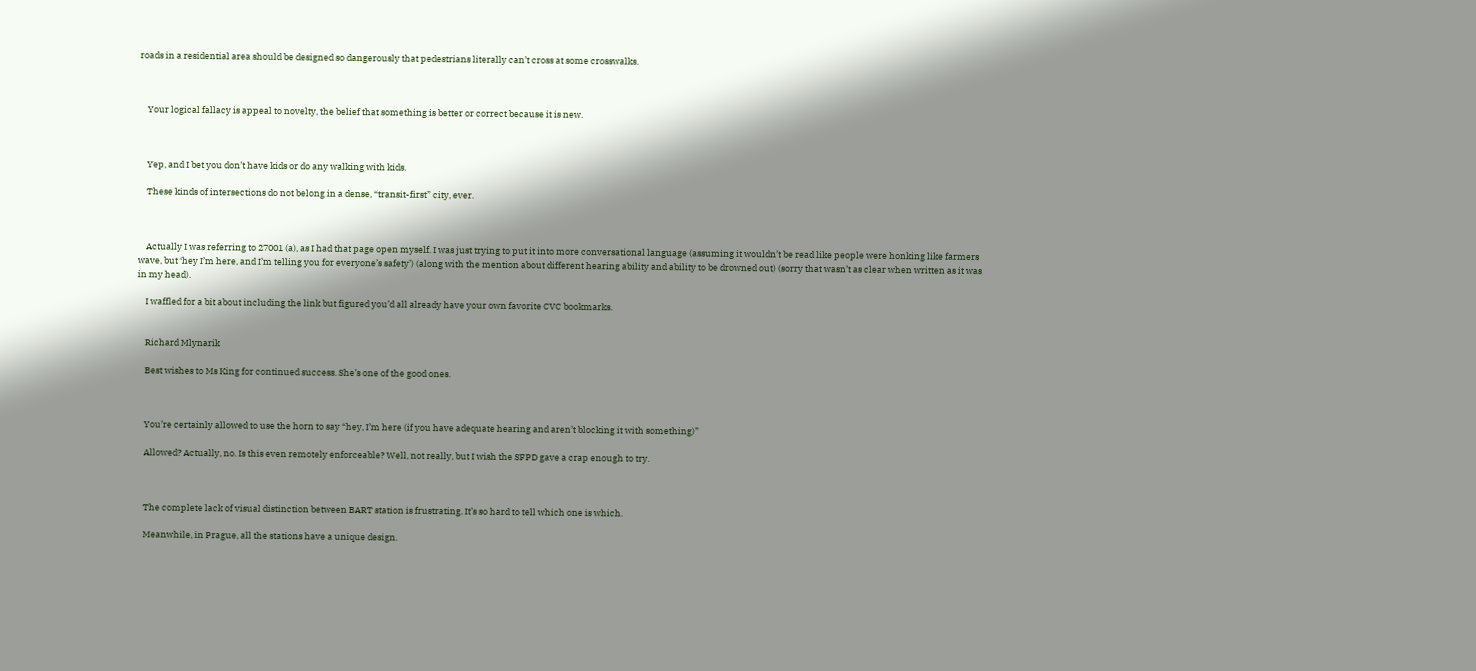roads in a residential area should be designed so dangerously that pedestrians literally can’t cross at some crosswalks.



    Your logical fallacy is appeal to novelty, the belief that something is better or correct because it is new.



    Yep, and I bet you don’t have kids or do any walking with kids.

    These kinds of intersections do not belong in a dense, “transit-first” city, ever.



    Actually I was referring to 27001 (a), as I had that page open myself. I was just trying to put it into more conversational language (assuming it wouldn’t be read like people were honking like farmers wave, but ‘hey I’m here, and I’m telling you for everyone’s safety’) (along with the mention about different hearing ability and ability to be drowned out) (sorry that wasn’t as clear when written as it was in my head).

    I waffled for a bit about including the link but figured you’d all already have your own favorite CVC bookmarks.


    Richard Mlynarik

    Best wishes to Ms King for continued success. She’s one of the good ones.



    You’re certainly allowed to use the horn to say “hey, I’m here (if you have adequate hearing and aren’t blocking it with something)”

    Allowed? Actually, no. Is this even remotely enforceable? Well, not really, but I wish the SFPD gave a crap enough to try.



    The complete lack of visual distinction between BART station is frustrating. It’s so hard to tell which one is which.

    Meanwhile, in Prague, all the stations have a unique design.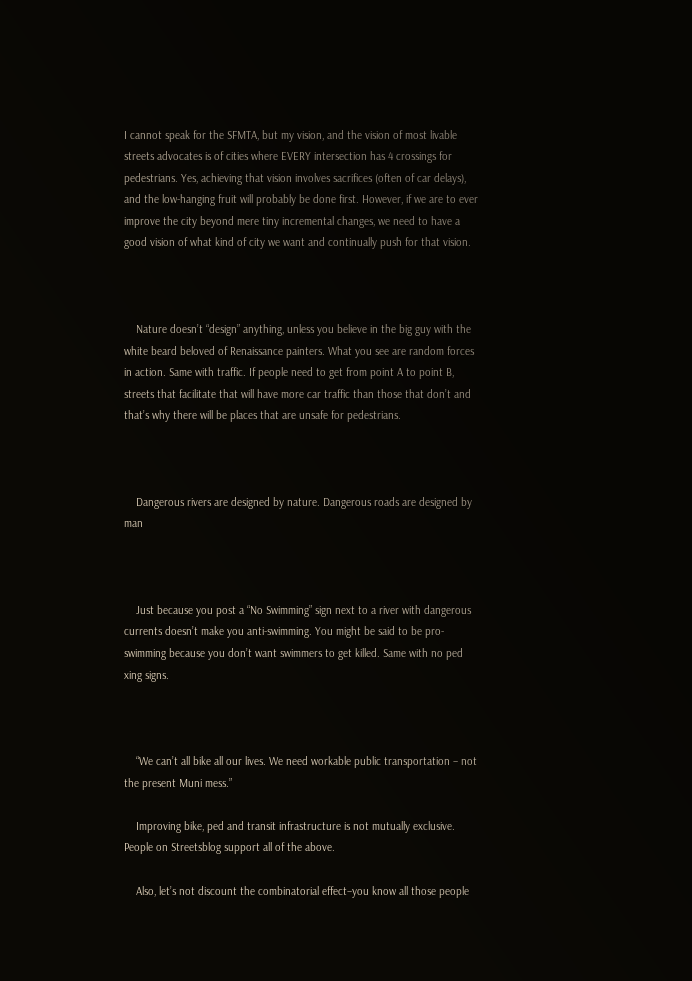I cannot speak for the SFMTA, but my vision, and the vision of most livable streets advocates is of cities where EVERY intersection has 4 crossings for pedestrians. Yes, achieving that vision involves sacrifices (often of car delays), and the low-hanging fruit will probably be done first. However, if we are to ever improve the city beyond mere tiny incremental changes, we need to have a good vision of what kind of city we want and continually push for that vision.



    Nature doesn’t “design” anything, unless you believe in the big guy with the white beard beloved of Renaissance painters. What you see are random forces in action. Same with traffic. If people need to get from point A to point B, streets that facilitate that will have more car traffic than those that don’t and that’s why there will be places that are unsafe for pedestrians.



    Dangerous rivers are designed by nature. Dangerous roads are designed by man



    Just because you post a “No Swimming” sign next to a river with dangerous currents doesn’t make you anti-swimming. You might be said to be pro-swimming because you don’t want swimmers to get killed. Same with no ped xing signs.



    “We can’t all bike all our lives. We need workable public transportation – not the present Muni mess.”

    Improving bike, ped and transit infrastructure is not mutually exclusive. People on Streetsblog support all of the above.

    Also, let’s not discount the combinatorial effect–you know all those people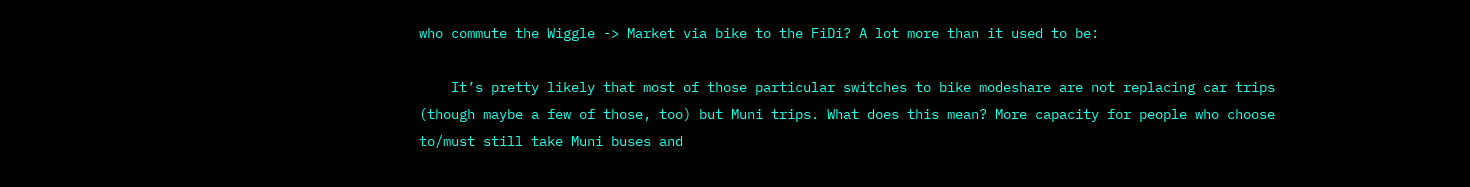who commute the Wiggle -> Market via bike to the FiDi? A lot more than it used to be:

    It’s pretty likely that most of those particular switches to bike modeshare are not replacing car trips (though maybe a few of those, too) but Muni trips. What does this mean? More capacity for people who choose to/must still take Muni buses and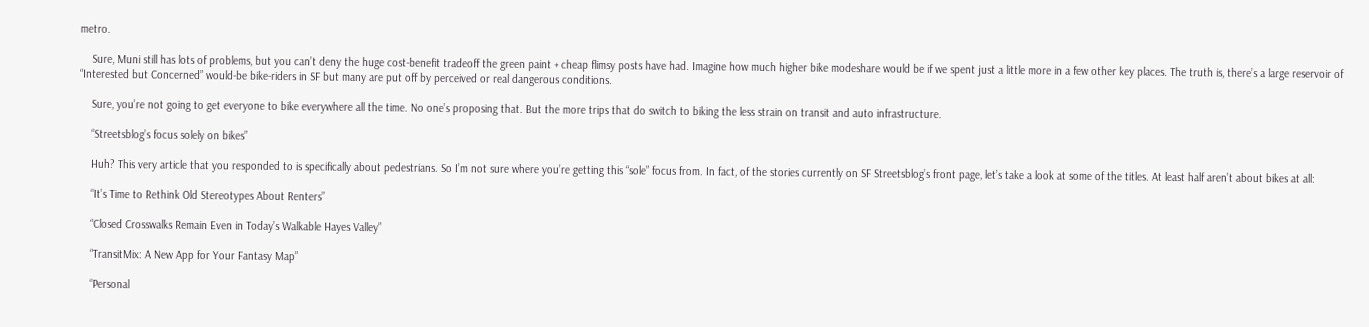metro.

    Sure, Muni still has lots of problems, but you can’t deny the huge cost-benefit tradeoff the green paint + cheap flimsy posts have had. Imagine how much higher bike modeshare would be if we spent just a little more in a few other key places. The truth is, there’s a large reservoir of “Interested but Concerned” would-be bike-riders in SF but many are put off by perceived or real dangerous conditions.

    Sure, you’re not going to get everyone to bike everywhere all the time. No one’s proposing that. But the more trips that do switch to biking the less strain on transit and auto infrastructure.

    “Streetsblog’s focus solely on bikes”

    Huh? This very article that you responded to is specifically about pedestrians. So I’m not sure where you’re getting this “sole” focus from. In fact, of the stories currently on SF Streetsblog’s front page, let’s take a look at some of the titles. At least half aren’t about bikes at all:

    “It’s Time to Rethink Old Stereotypes About Renters”

    “Closed Crosswalks Remain Even in Today’s Walkable Hayes Valley”

    “TransitMix: A New App for Your Fantasy Map”

    “Personal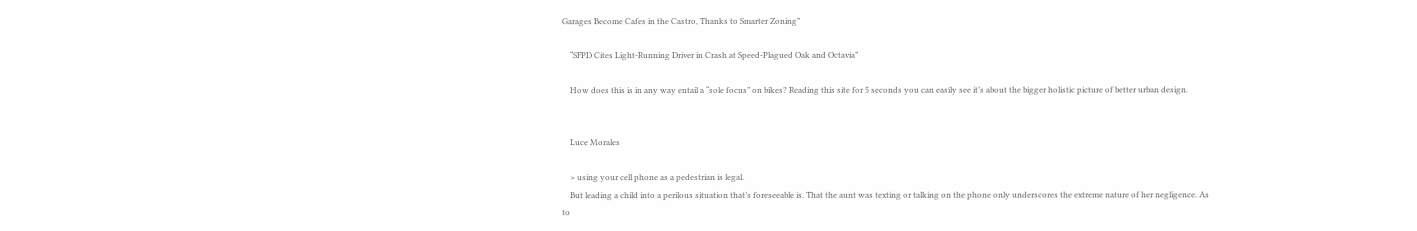Garages Become Cafes in the Castro, Thanks to Smarter Zoning”

    “SFPD Cites Light-Running Driver in Crash at Speed-Plagued Oak and Octavia”

    How does this is in any way entail a “sole focus” on bikes? Reading this site for 5 seconds you can easily see it’s about the bigger holistic picture of better urban design.


    Luce Morales

    > using your cell phone as a pedestrian is legal.
    But leading a child into a perilous situation that’s foreseeable is. That the aunt was texting or talking on the phone only underscores the extreme nature of her negligence. As to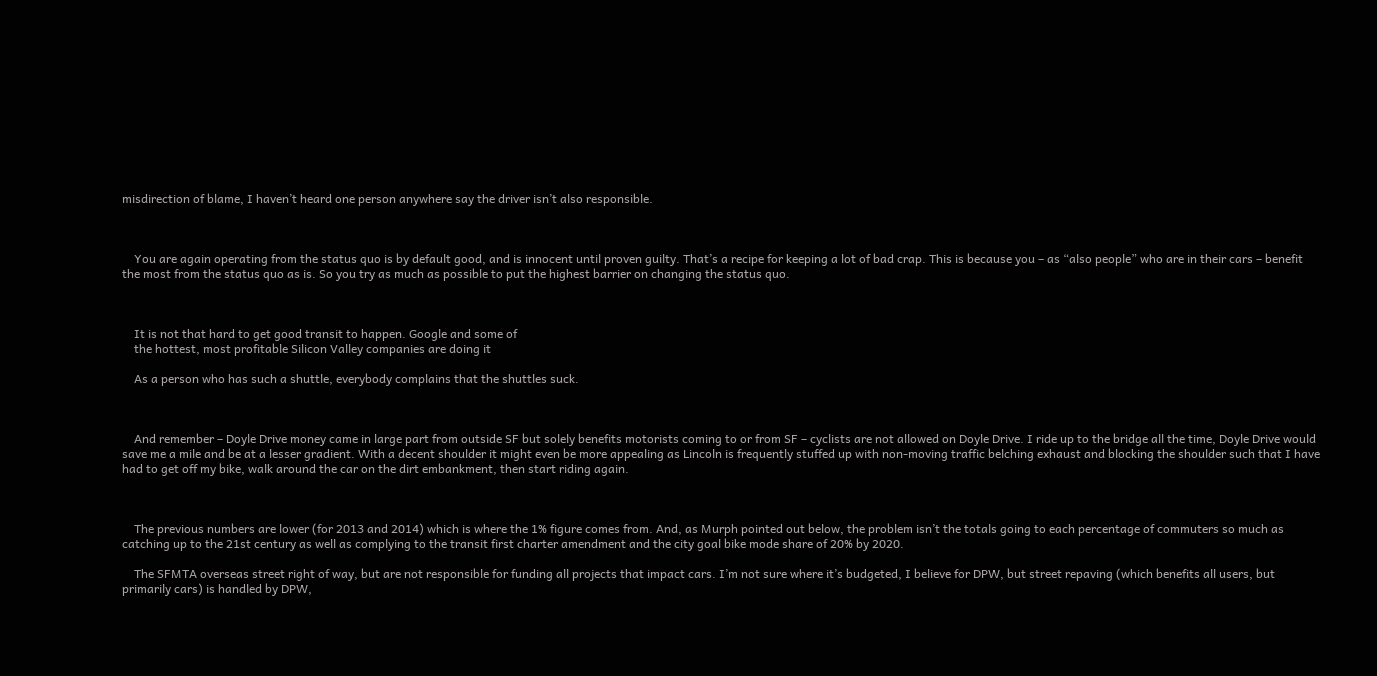misdirection of blame, I haven’t heard one person anywhere say the driver isn’t also responsible.



    You are again operating from the status quo is by default good, and is innocent until proven guilty. That’s a recipe for keeping a lot of bad crap. This is because you – as “also people” who are in their cars – benefit the most from the status quo as is. So you try as much as possible to put the highest barrier on changing the status quo.



    It is not that hard to get good transit to happen. Google and some of
    the hottest, most profitable Silicon Valley companies are doing it

    As a person who has such a shuttle, everybody complains that the shuttles suck.



    And remember – Doyle Drive money came in large part from outside SF but solely benefits motorists coming to or from SF – cyclists are not allowed on Doyle Drive. I ride up to the bridge all the time, Doyle Drive would save me a mile and be at a lesser gradient. With a decent shoulder it might even be more appealing as Lincoln is frequently stuffed up with non-moving traffic belching exhaust and blocking the shoulder such that I have had to get off my bike, walk around the car on the dirt embankment, then start riding again.



    The previous numbers are lower (for 2013 and 2014) which is where the 1% figure comes from. And, as Murph pointed out below, the problem isn’t the totals going to each percentage of commuters so much as catching up to the 21st century as well as complying to the transit first charter amendment and the city goal bike mode share of 20% by 2020.

    The SFMTA overseas street right of way, but are not responsible for funding all projects that impact cars. I’m not sure where it’s budgeted, I believe for DPW, but street repaving (which benefits all users, but primarily cars) is handled by DPW,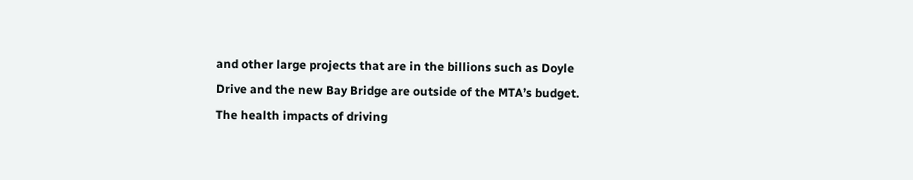and other large projects that are in the billions such as Doyle Drive and the new Bay Bridge are outside of the MTA’s budget. The health impacts of driving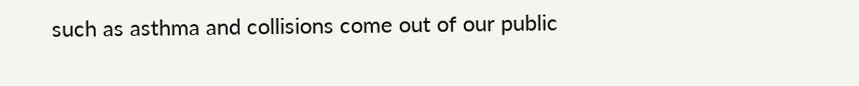such as asthma and collisions come out of our public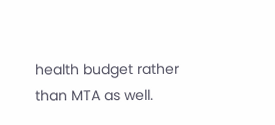health budget rather than MTA as well.